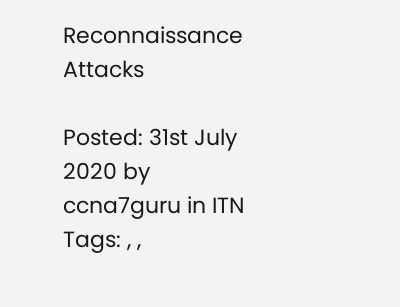Reconnaissance Attacks

Posted: 31st July 2020 by ccna7guru in ITN
Tags: , ,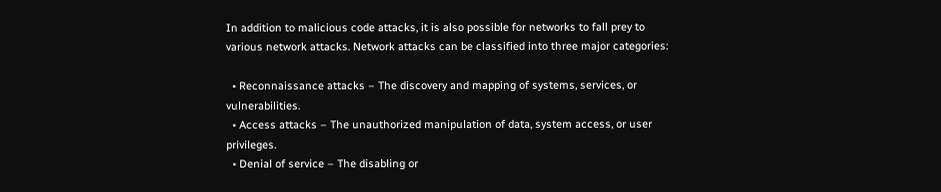In addition to malicious code attacks, it is also possible for networks to fall prey to various network attacks. Network attacks can be classified into three major categories:

  • Reconnaissance attacks – The discovery and mapping of systems, services, or vulnerabilities.
  • Access attacks – The unauthorized manipulation of data, system access, or user privileges.
  • Denial of service – The disabling or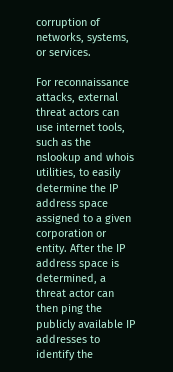corruption of networks, systems, or services.

For reconnaissance attacks, external threat actors can use internet tools, such as the nslookup and whois utilities, to easily determine the IP address space assigned to a given corporation or entity. After the IP address space is determined, a threat actor can then ping the publicly available IP addresses to identify the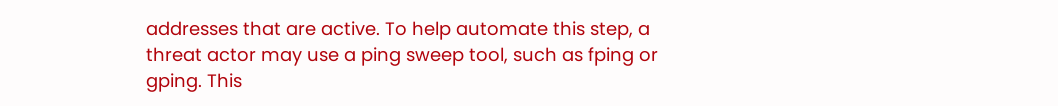addresses that are active. To help automate this step, a threat actor may use a ping sweep tool, such as fping or gping. This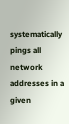systematically pings all network addresses in a given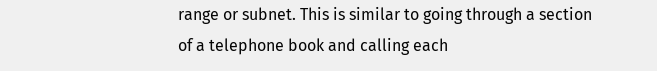range or subnet. This is similar to going through a section of a telephone book and calling each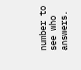number to see who answers.